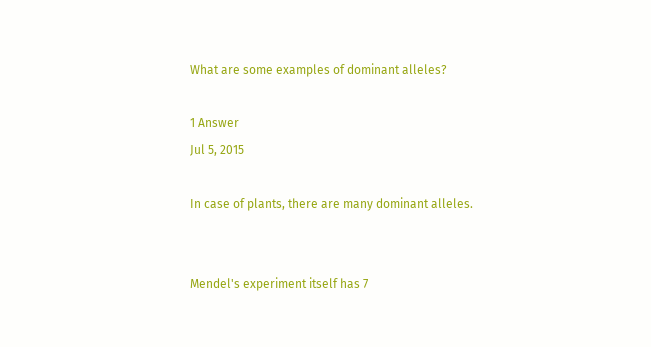What are some examples of dominant alleles?

1 Answer
Jul 5, 2015

In case of plants, there are many dominant alleles.


Mendel's experiment itself has 7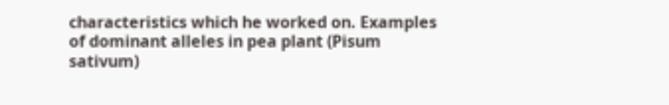characteristics which he worked on. Examples of dominant alleles in pea plant (Pisum sativum)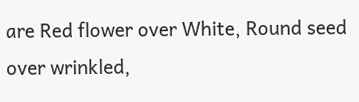are Red flower over White, Round seed over wrinkled,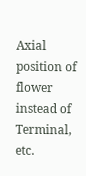Axial position of flower instead of Terminal, etc.